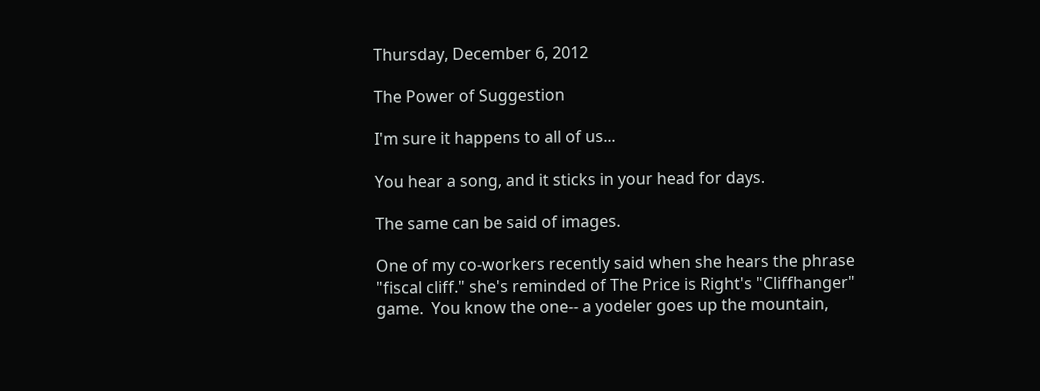Thursday, December 6, 2012

The Power of Suggestion

I'm sure it happens to all of us...

You hear a song, and it sticks in your head for days.

The same can be said of images.

One of my co-workers recently said when she hears the phrase "fiscal cliff." she's reminded of The Price is Right's "Cliffhanger" game.  You know the one-- a yodeler goes up the mountain,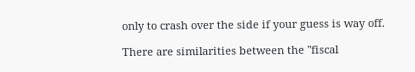only to crash over the side if your guess is way off.

There are similarities between the "fiscal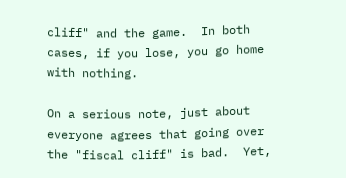cliff" and the game.  In both cases, if you lose, you go home with nothing.

On a serious note, just about everyone agrees that going over the "fiscal cliff" is bad.  Yet,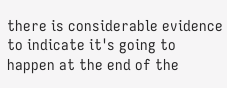there is considerable evidence to indicate it's going to happen at the end of the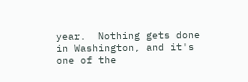year.  Nothing gets done in Washington, and it's one of the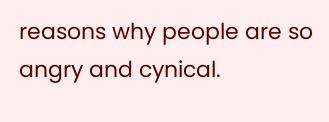reasons why people are so angry and cynical.